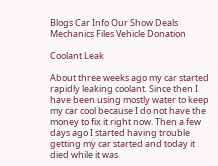Blogs Car Info Our Show Deals Mechanics Files Vehicle Donation

Coolant Leak

About three weeks ago my car started rapidly leaking coolant. Since then I have been using mostly water to keep my car cool because I do not have the money to fix it right now. Then a few days ago I started having trouble getting my car started and today it died while it was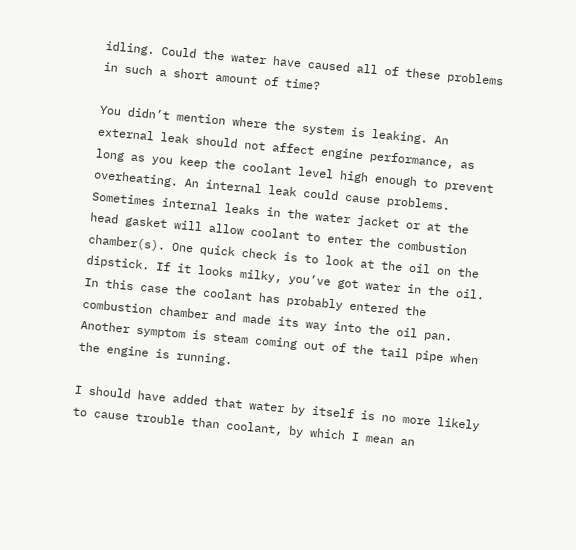idling. Could the water have caused all of these problems in such a short amount of time?

You didn’t mention where the system is leaking. An external leak should not affect engine performance, as long as you keep the coolant level high enough to prevent overheating. An internal leak could cause problems. Sometimes internal leaks in the water jacket or at the head gasket will allow coolant to enter the combustion chamber(s). One quick check is to look at the oil on the dipstick. If it looks milky, you’ve got water in the oil. In this case the coolant has probably entered the combustion chamber and made its way into the oil pan. Another symptom is steam coming out of the tail pipe when the engine is running.

I should have added that water by itself is no more likely to cause trouble than coolant, by which I mean an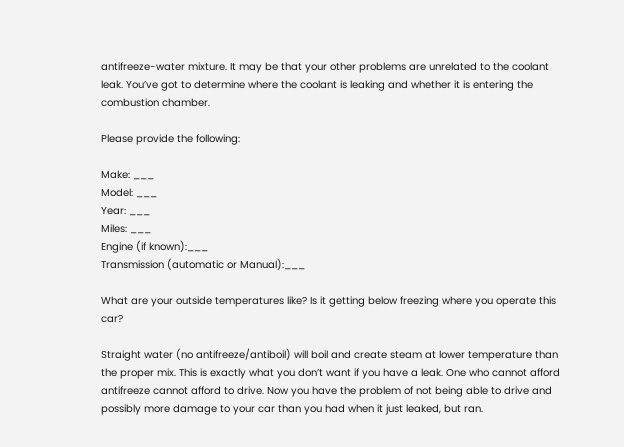antifreeze-water mixture. It may be that your other problems are unrelated to the coolant leak. You’ve got to determine where the coolant is leaking and whether it is entering the combustion chamber.

Please provide the following:

Make: ___
Model: ___
Year: ___
Miles: ___
Engine (if known):___
Transmission (automatic or Manual):___

What are your outside temperatures like? Is it getting below freezing where you operate this car?

Straight water (no antifreeze/antiboil) will boil and create steam at lower temperature than the proper mix. This is exactly what you don’t want if you have a leak. One who cannot afford antifreeze cannot afford to drive. Now you have the problem of not being able to drive and possibly more damage to your car than you had when it just leaked, but ran.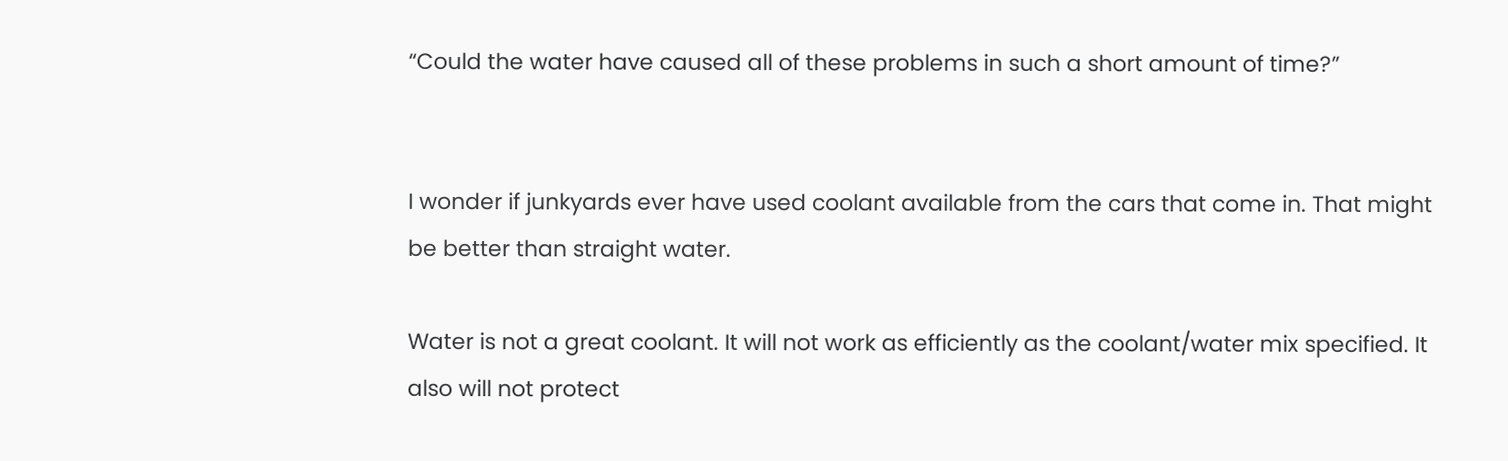“Could the water have caused all of these problems in such a short amount of time?”


I wonder if junkyards ever have used coolant available from the cars that come in. That might be better than straight water.

Water is not a great coolant. It will not work as efficiently as the coolant/water mix specified. It also will not protect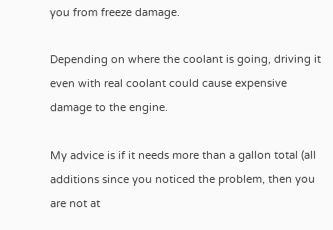you from freeze damage.

Depending on where the coolant is going, driving it even with real coolant could cause expensive damage to the engine.

My advice is if it needs more than a gallon total (all additions since you noticed the problem, then you are not at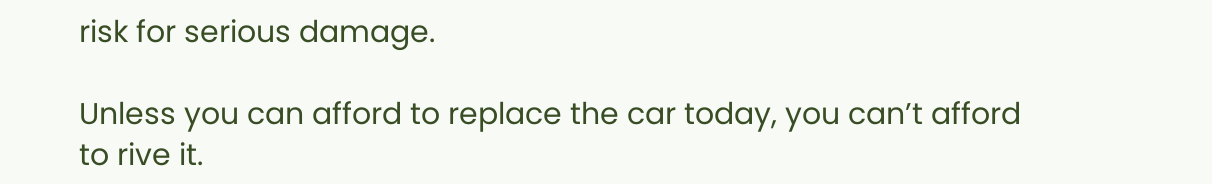risk for serious damage.

Unless you can afford to replace the car today, you can’t afford to rive it.